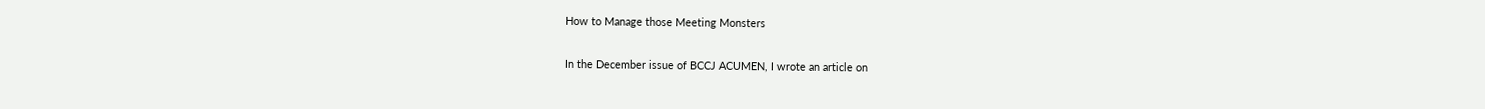How to Manage those Meeting Monsters

In the December issue of BCCJ ACUMEN, I wrote an article on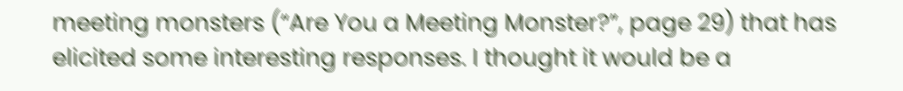meeting monsters (“Are You a Meeting Monster?”, page 29) that has elicited some interesting responses. I thought it would be a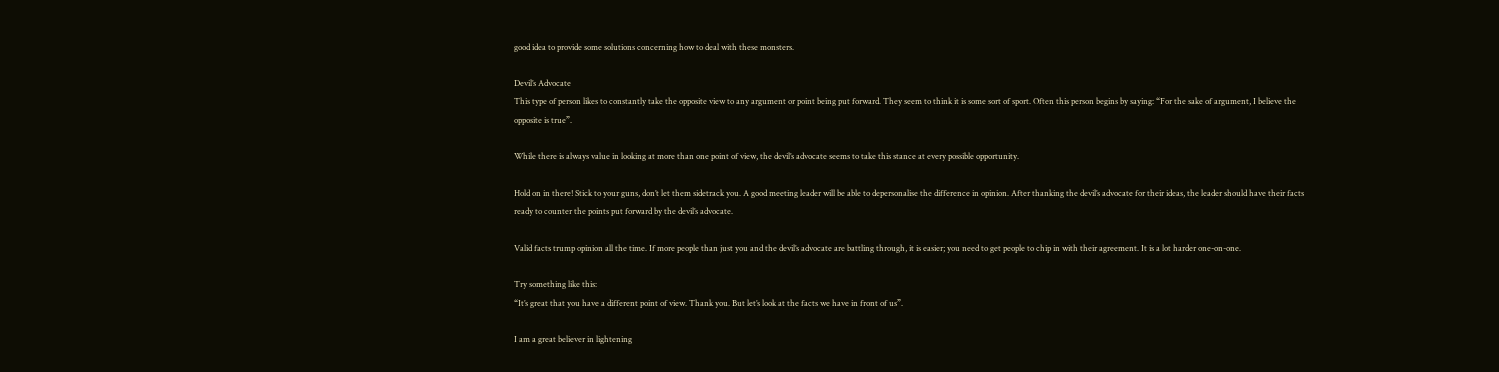good idea to provide some solutions concerning how to deal with these monsters.

Devil’s Advocate
This type of person likes to constantly take the opposite view to any argument or point being put forward. They seem to think it is some sort of sport. Often this person begins by saying: “For the sake of argument, I believe the opposite is true”.

While there is always value in looking at more than one point of view, the devil’s advocate seems to take this stance at every possible opportunity.

Hold on in there! Stick to your guns, don’t let them sidetrack you. A good meeting leader will be able to depersonalise the difference in opinion. After thanking the devil’s advocate for their ideas, the leader should have their facts ready to counter the points put forward by the devil’s advocate.

Valid facts trump opinion all the time. If more people than just you and the devil’s advocate are battling through, it is easier; you need to get people to chip in with their agreement. It is a lot harder one-on-one.

Try something like this:
“It’s great that you have a different point of view. Thank you. But let’s look at the facts we have in front of us”.

I am a great believer in lightening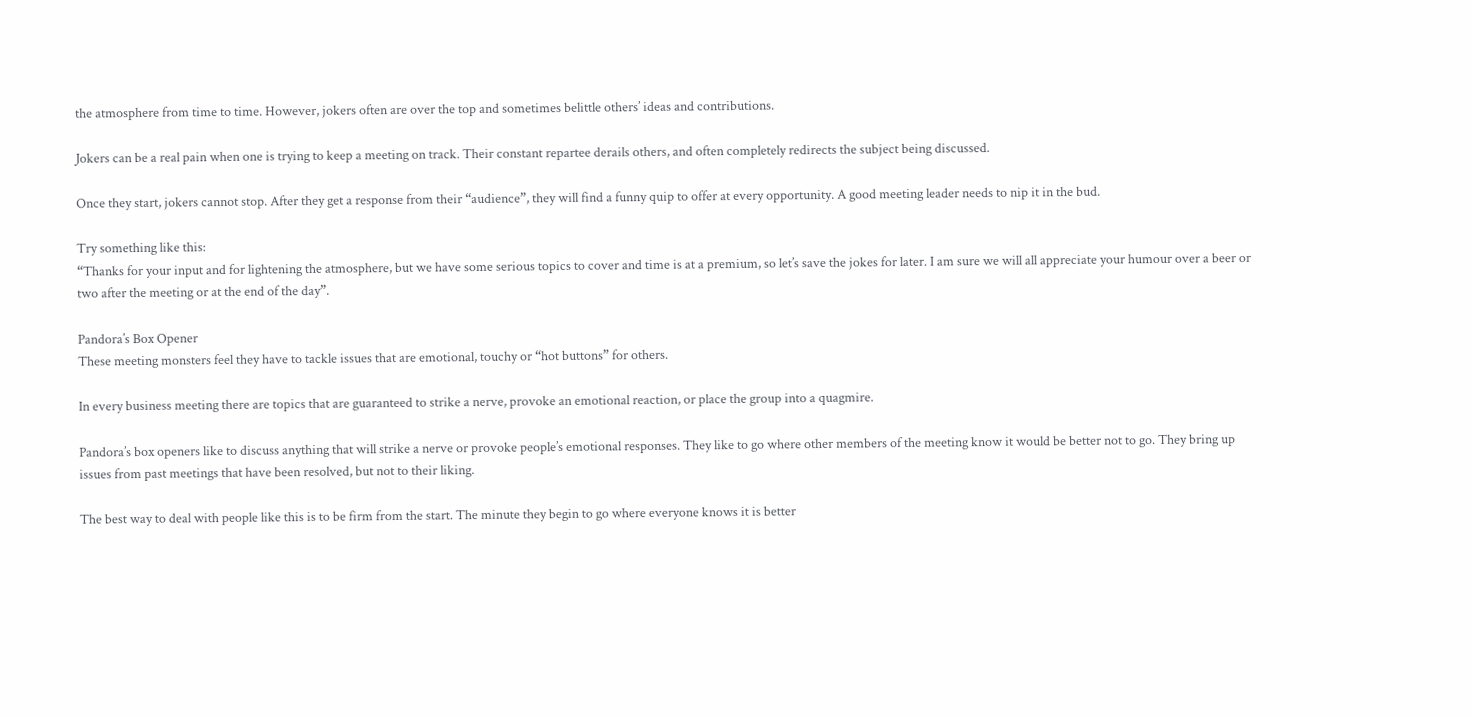the atmosphere from time to time. However, jokers often are over the top and sometimes belittle others’ ideas and contributions.

Jokers can be a real pain when one is trying to keep a meeting on track. Their constant repartee derails others, and often completely redirects the subject being discussed.

Once they start, jokers cannot stop. After they get a response from their “audience”, they will find a funny quip to offer at every opportunity. A good meeting leader needs to nip it in the bud.

Try something like this:
“Thanks for your input and for lightening the atmosphere, but we have some serious topics to cover and time is at a premium, so let’s save the jokes for later. I am sure we will all appreciate your humour over a beer or two after the meeting or at the end of the day”.

Pandora’s Box Opener
These meeting monsters feel they have to tackle issues that are emotional, touchy or “hot buttons” for others.

In every business meeting there are topics that are guaranteed to strike a nerve, provoke an emotional reaction, or place the group into a quagmire.

Pandora’s box openers like to discuss anything that will strike a nerve or provoke people’s emotional responses. They like to go where other members of the meeting know it would be better not to go. They bring up issues from past meetings that have been resolved, but not to their liking.

The best way to deal with people like this is to be firm from the start. The minute they begin to go where everyone knows it is better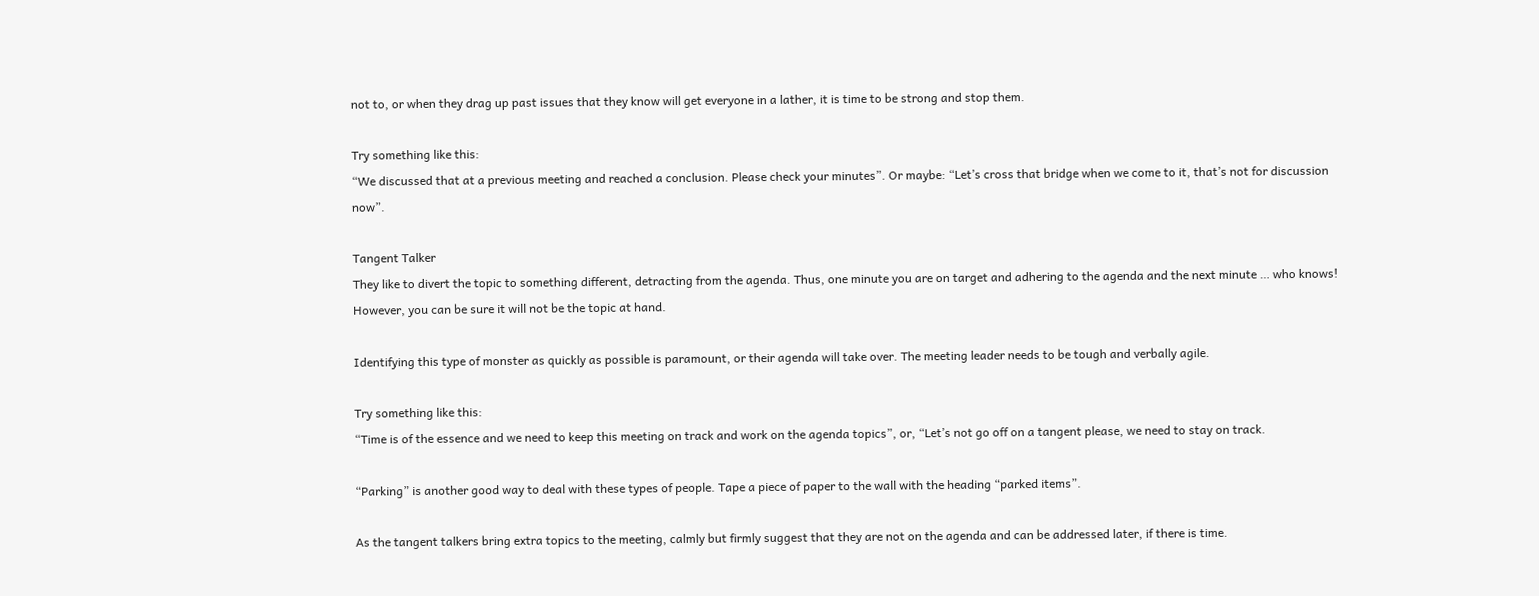not to, or when they drag up past issues that they know will get everyone in a lather, it is time to be strong and stop them.

Try something like this:
“We discussed that at a previous meeting and reached a conclusion. Please check your minutes”. Or maybe: “Let’s cross that bridge when we come to it, that’s not for discussion now”.

Tangent Talker
They like to divert the topic to something different, detracting from the agenda. Thus, one minute you are on target and adhering to the agenda and the next minute … who knows! However, you can be sure it will not be the topic at hand.

Identifying this type of monster as quickly as possible is paramount, or their agenda will take over. The meeting leader needs to be tough and verbally agile.

Try something like this:
“Time is of the essence and we need to keep this meeting on track and work on the agenda topics”, or, “Let’s not go off on a tangent please, we need to stay on track.

“Parking” is another good way to deal with these types of people. Tape a piece of paper to the wall with the heading “parked items”.

As the tangent talkers bring extra topics to the meeting, calmly but firmly suggest that they are not on the agenda and can be addressed later, if there is time.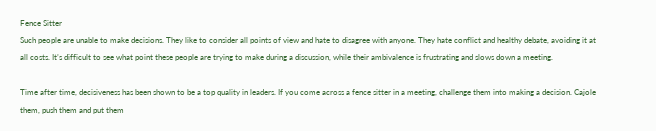Fence Sitter
Such people are unable to make decisions. They like to consider all points of view and hate to disagree with anyone. They hate conflict and healthy debate, avoiding it at all costs. It’s difficult to see what point these people are trying to make during a discussion, while their ambivalence is frustrating and slows down a meeting.

Time after time, decisiveness has been shown to be a top quality in leaders. If you come across a fence sitter in a meeting, challenge them into making a decision. Cajole them, push them and put them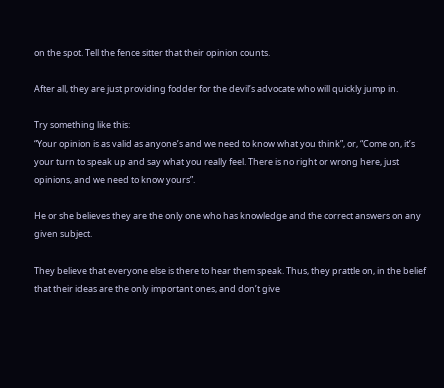on the spot. Tell the fence sitter that their opinion counts.

After all, they are just providing fodder for the devil’s advocate who will quickly jump in.

Try something like this:
“Your opinion is as valid as anyone’s and we need to know what you think”, or, “Come on, it’s your turn to speak up and say what you really feel. There is no right or wrong here, just opinions, and we need to know yours”.

He or she believes they are the only one who has knowledge and the correct answers on any given subject.

They believe that everyone else is there to hear them speak. Thus, they prattle on, in the belief that their ideas are the only important ones, and don’t give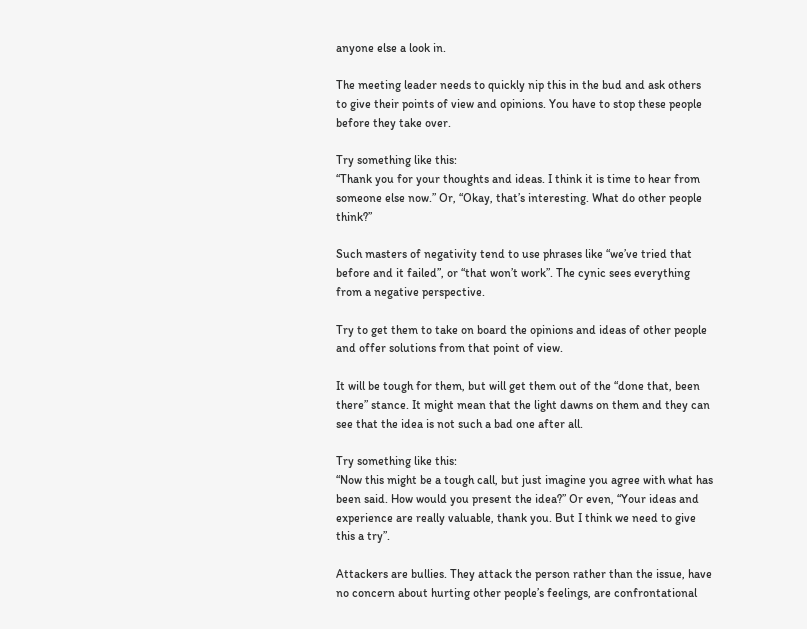anyone else a look in.

The meeting leader needs to quickly nip this in the bud and ask others to give their points of view and opinions. You have to stop these people before they take over.

Try something like this:
“Thank you for your thoughts and ideas. I think it is time to hear from someone else now.” Or, “Okay, that’s interesting. What do other people think?”

Such masters of negativity tend to use phrases like “we’ve tried that before and it failed”, or “that won’t work”. The cynic sees everything from a negative perspective.

Try to get them to take on board the opinions and ideas of other people and offer solutions from that point of view.

It will be tough for them, but will get them out of the “done that, been there” stance. It might mean that the light dawns on them and they can see that the idea is not such a bad one after all.

Try something like this:
“Now this might be a tough call, but just imagine you agree with what has been said. How would you present the idea?” Or even, “Your ideas and experience are really valuable, thank you. But I think we need to give this a try”.

Attackers are bullies. They attack the person rather than the issue, have no concern about hurting other people’s feelings, are confrontational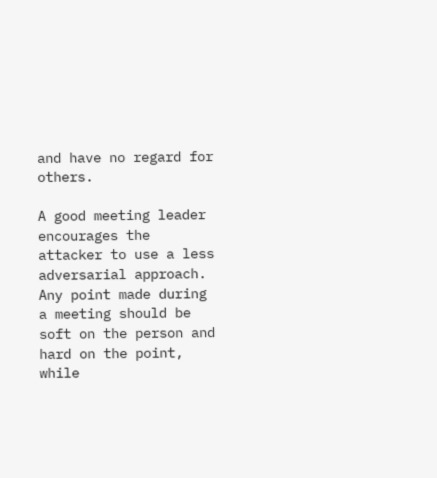and have no regard for others.

A good meeting leader encourages the attacker to use a less adversarial approach. Any point made during a meeting should be soft on the person and hard on the point, while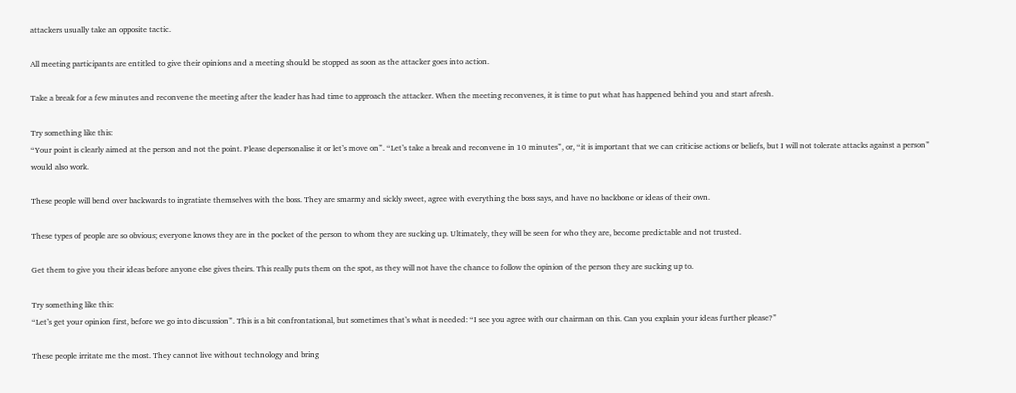attackers usually take an opposite tactic.

All meeting participants are entitled to give their opinions and a meeting should be stopped as soon as the attacker goes into action.

Take a break for a few minutes and reconvene the meeting after the leader has had time to approach the attacker. When the meeting reconvenes, it is time to put what has happened behind you and start afresh.

Try something like this:
“Your point is clearly aimed at the person and not the point. Please depersonalise it or let’s move on”. “Let’s take a break and reconvene in 10 minutes”, or, “it is important that we can criticise actions or beliefs, but I will not tolerate attacks against a person” would also work.

These people will bend over backwards to ingratiate themselves with the boss. They are smarmy and sickly sweet, agree with everything the boss says, and have no backbone or ideas of their own.

These types of people are so obvious; everyone knows they are in the pocket of the person to whom they are sucking up. Ultimately, they will be seen for who they are, become predictable and not trusted.

Get them to give you their ideas before anyone else gives theirs. This really puts them on the spot, as they will not have the chance to follow the opinion of the person they are sucking up to.

Try something like this:
“Let’s get your opinion first, before we go into discussion”. This is a bit confrontational, but sometimes that’s what is needed: “I see you agree with our chairman on this. Can you explain your ideas further please?”

These people irritate me the most. They cannot live without technology and bring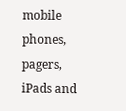mobile phones, pagers, iPads and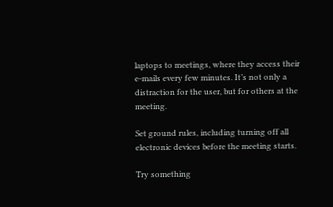laptops to meetings, where they access their e-mails every few minutes. It’s not only a distraction for the user, but for others at the meeting.

Set ground rules, including turning off all electronic devices before the meeting starts.

Try something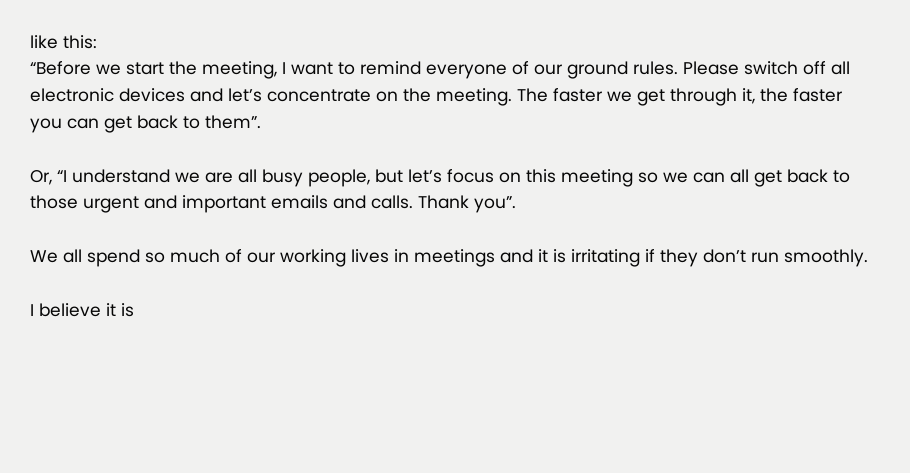like this:
“Before we start the meeting, I want to remind everyone of our ground rules. Please switch off all electronic devices and let’s concentrate on the meeting. The faster we get through it, the faster you can get back to them”.

Or, “I understand we are all busy people, but let’s focus on this meeting so we can all get back to those urgent and important emails and calls. Thank you”.

We all spend so much of our working lives in meetings and it is irritating if they don’t run smoothly.

I believe it is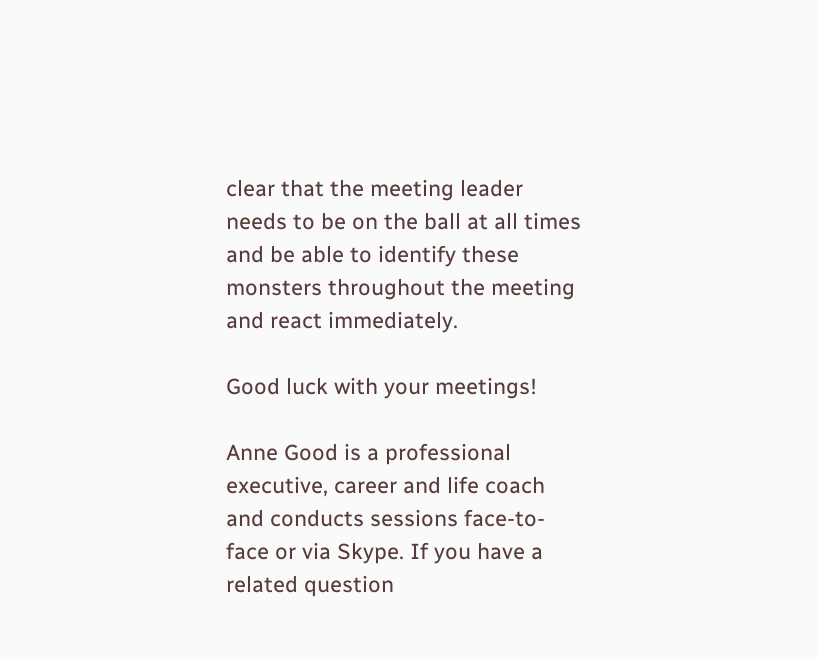clear that the meeting leader needs to be on the ball at all times and be able to identify these monsters throughout the meeting and react immediately.

Good luck with your meetings!

Anne Good is a professional executive, career and life coach and conducts sessions face-to-face or via Skype. If you have a related question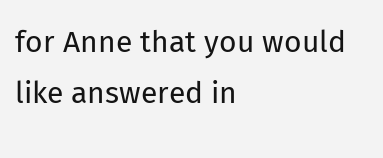for Anne that you would like answered in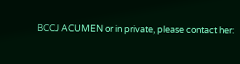BCCJ ACUMEN or in private, please contact her: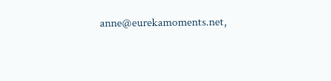anne@eurekamoments.net,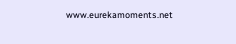www.eurekamoments.net